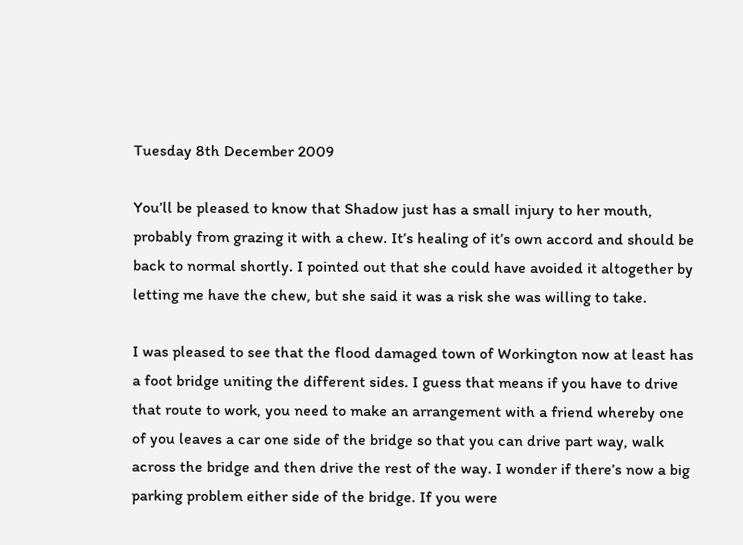Tuesday 8th December 2009

You’ll be pleased to know that Shadow just has a small injury to her mouth, probably from grazing it with a chew. It’s healing of it’s own accord and should be back to normal shortly. I pointed out that she could have avoided it altogether by letting me have the chew, but she said it was a risk she was willing to take.

I was pleased to see that the flood damaged town of Workington now at least has a foot bridge uniting the different sides. I guess that means if you have to drive that route to work, you need to make an arrangement with a friend whereby one of you leaves a car one side of the bridge so that you can drive part way, walk across the bridge and then drive the rest of the way. I wonder if there’s now a big parking problem either side of the bridge. If you were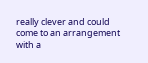really clever and could come to an arrangement with a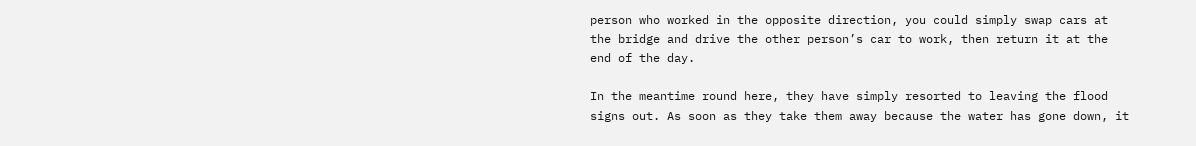person who worked in the opposite direction, you could simply swap cars at the bridge and drive the other person’s car to work, then return it at the end of the day.

In the meantime round here, they have simply resorted to leaving the flood signs out. As soon as they take them away because the water has gone down, it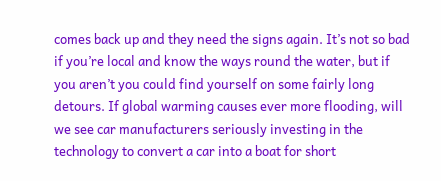comes back up and they need the signs again. It’s not so bad if you’re local and know the ways round the water, but if you aren’t you could find yourself on some fairly long detours. If global warming causes ever more flooding, will we see car manufacturers seriously investing in the technology to convert a car into a boat for short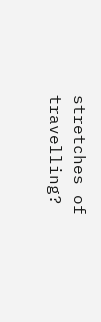stretches of travelling?